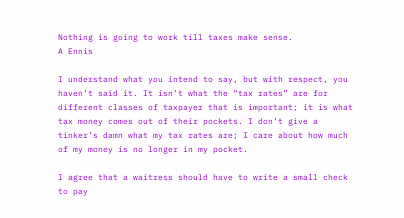Nothing is going to work till taxes make sense.
A Ennis

I understand what you intend to say, but with respect, you haven’t said it. It isn’t what the “tax rates” are for different classes of taxpayer that is important; it is what tax money comes out of their pockets. I don’t give a tinker’s damn what my tax rates are; I care about how much of my money is no longer in my pocket.

I agree that a waitress should have to write a small check to pay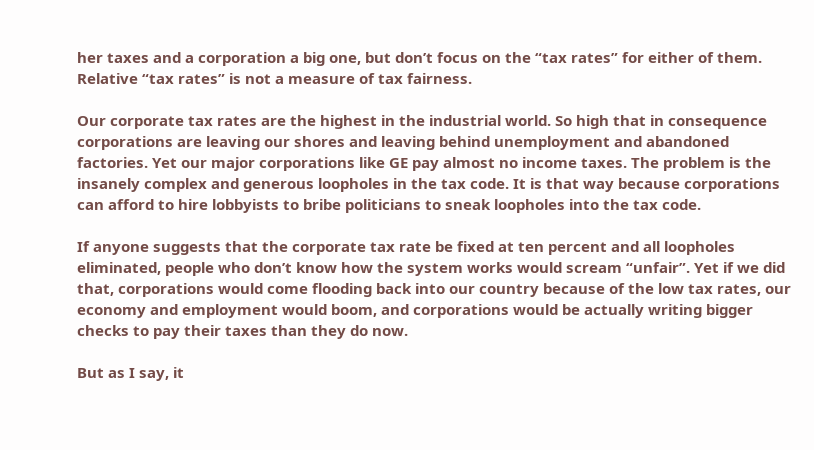her taxes and a corporation a big one, but don’t focus on the “tax rates” for either of them. Relative “tax rates” is not a measure of tax fairness.

Our corporate tax rates are the highest in the industrial world. So high that in consequence corporations are leaving our shores and leaving behind unemployment and abandoned factories. Yet our major corporations like GE pay almost no income taxes. The problem is the insanely complex and generous loopholes in the tax code. It is that way because corporations can afford to hire lobbyists to bribe politicians to sneak loopholes into the tax code.

If anyone suggests that the corporate tax rate be fixed at ten percent and all loopholes eliminated, people who don’t know how the system works would scream “unfair”. Yet if we did that, corporations would come flooding back into our country because of the low tax rates, our economy and employment would boom, and corporations would be actually writing bigger checks to pay their taxes than they do now.

But as I say, it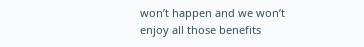won’t happen and we won’t enjoy all those benefits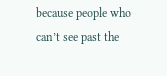because people who can’t see past the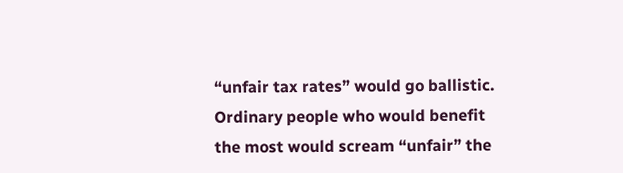“unfair tax rates” would go ballistic. Ordinary people who would benefit the most would scream “unfair” the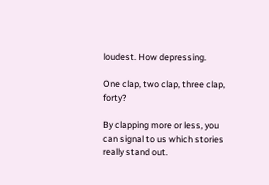loudest. How depressing.

One clap, two clap, three clap, forty?

By clapping more or less, you can signal to us which stories really stand out.